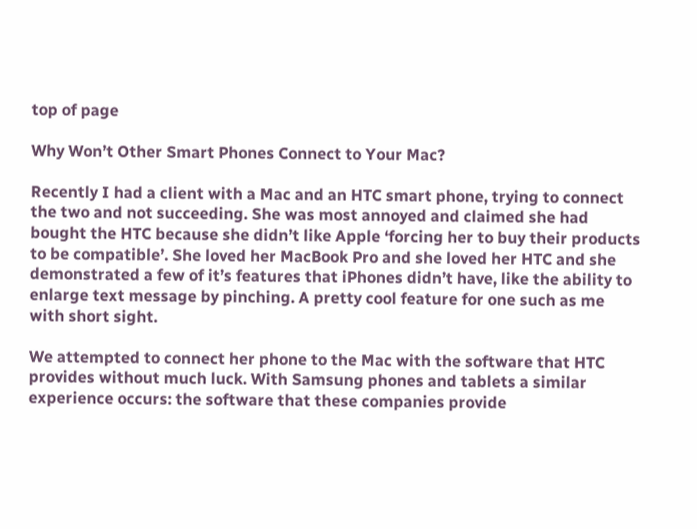top of page

Why Won’t Other Smart Phones Connect to Your Mac?

Recently I had a client with a Mac and an HTC smart phone, trying to connect the two and not succeeding. She was most annoyed and claimed she had bought the HTC because she didn’t like Apple ‘forcing her to buy their products to be compatible’. She loved her MacBook Pro and she loved her HTC and she demonstrated a few of it’s features that iPhones didn’t have, like the ability to enlarge text message by pinching. A pretty cool feature for one such as me with short sight.

We attempted to connect her phone to the Mac with the software that HTC provides without much luck. With Samsung phones and tablets a similar experience occurs: the software that these companies provide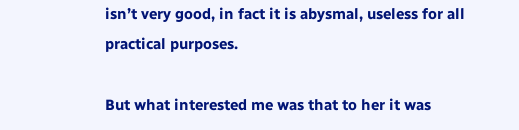isn’t very good, in fact it is abysmal, useless for all practical purposes.

But what interested me was that to her it was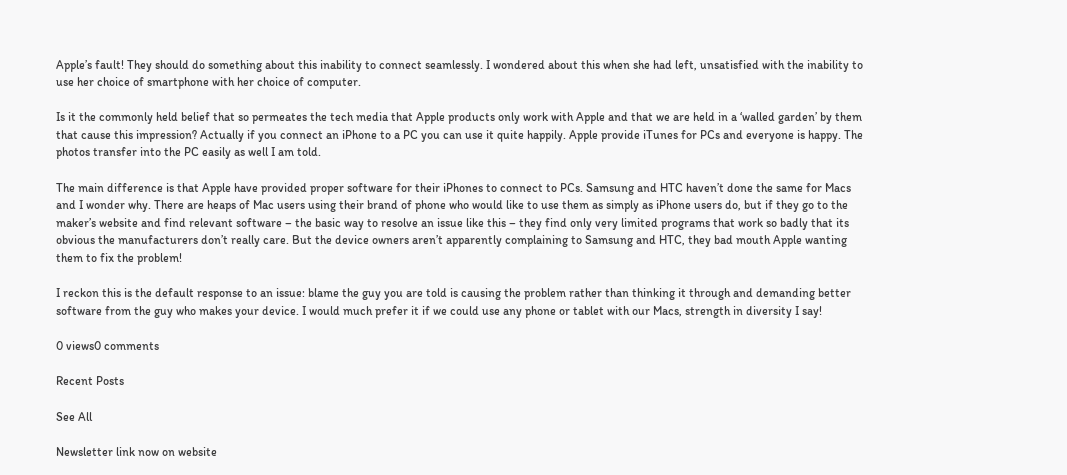Apple’s fault! They should do something about this inability to connect seamlessly. I wondered about this when she had left, unsatisfied with the inability to use her choice of smartphone with her choice of computer.

Is it the commonly held belief that so permeates the tech media that Apple products only work with Apple and that we are held in a ‘walled garden’ by them that cause this impression? Actually if you connect an iPhone to a PC you can use it quite happily. Apple provide iTunes for PCs and everyone is happy. The photos transfer into the PC easily as well I am told.

The main difference is that Apple have provided proper software for their iPhones to connect to PCs. Samsung and HTC haven’t done the same for Macs and I wonder why. There are heaps of Mac users using their brand of phone who would like to use them as simply as iPhone users do, but if they go to the maker’s website and find relevant software – the basic way to resolve an issue like this – they find only very limited programs that work so badly that its obvious the manufacturers don’t really care. But the device owners aren’t apparently complaining to Samsung and HTC, they bad mouth Apple wanting them to fix the problem!

I reckon this is the default response to an issue: blame the guy you are told is causing the problem rather than thinking it through and demanding better software from the guy who makes your device. I would much prefer it if we could use any phone or tablet with our Macs, strength in diversity I say!

0 views0 comments

Recent Posts

See All

Newsletter link now on website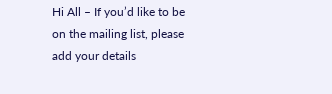Hi All – If you’d like to be on the mailing list, please add your details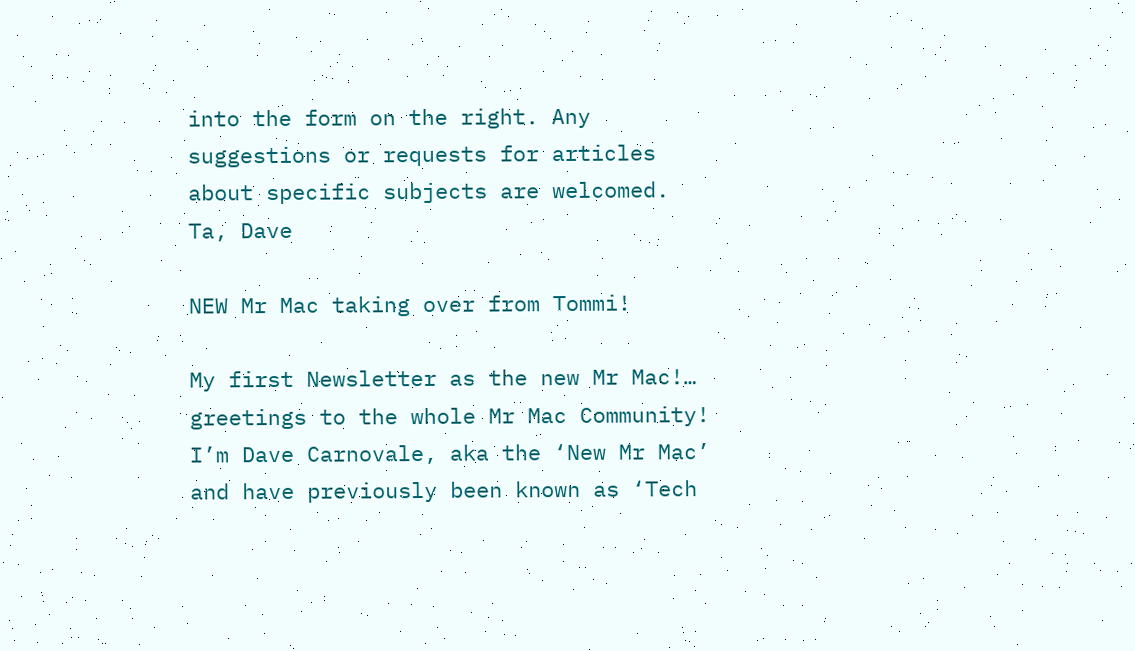into the form on the right. Any suggestions or requests for articles about specific subjects are welcomed. Ta, Dave

NEW Mr Mac taking over from Tommi!

My first Newsletter as the new Mr Mac!… greetings to the whole Mr Mac Community! I’m Dave Carnovale, aka the ‘New Mr Mac’ and have previously been known as ‘Tech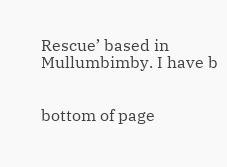Rescue’ based in Mullumbimby. I have b


bottom of page